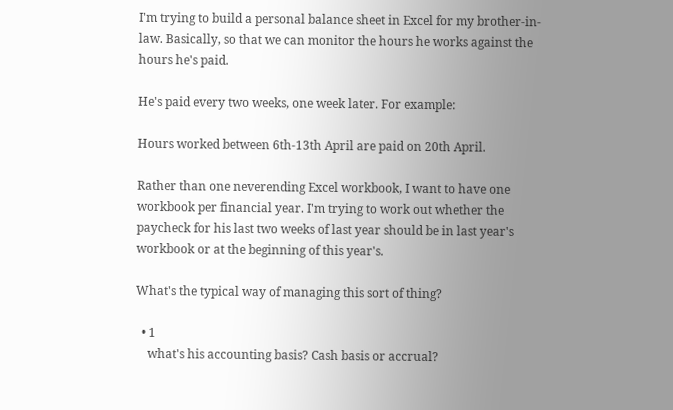I'm trying to build a personal balance sheet in Excel for my brother-in-law. Basically, so that we can monitor the hours he works against the hours he's paid.

He's paid every two weeks, one week later. For example:

Hours worked between 6th-13th April are paid on 20th April.

Rather than one neverending Excel workbook, I want to have one workbook per financial year. I'm trying to work out whether the paycheck for his last two weeks of last year should be in last year's workbook or at the beginning of this year's.

What's the typical way of managing this sort of thing?

  • 1
    what's his accounting basis? Cash basis or accrual?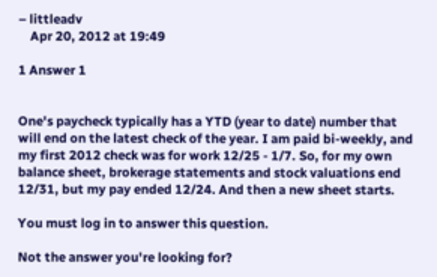– littleadv
    Apr 20, 2012 at 19:49

1 Answer 1


One's paycheck typically has a YTD (year to date) number that will end on the latest check of the year. I am paid bi-weekly, and my first 2012 check was for work 12/25 - 1/7. So, for my own balance sheet, brokerage statements and stock valuations end 12/31, but my pay ended 12/24. And then a new sheet starts.

You must log in to answer this question.

Not the answer you're looking for?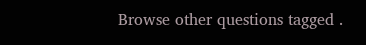Browse other questions tagged .